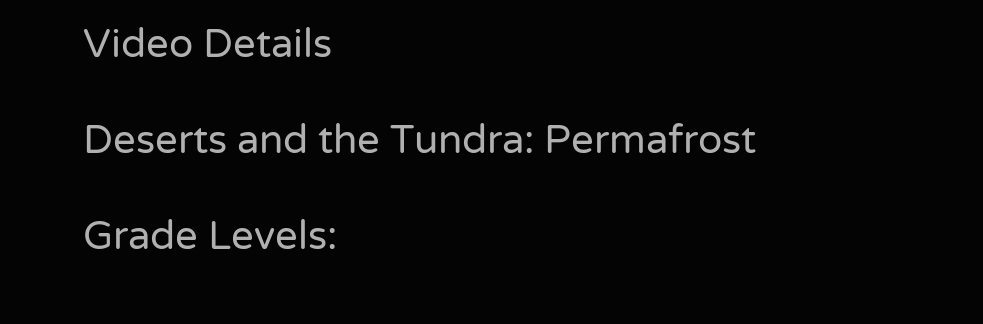Video Details

Deserts and the Tundra: Permafrost

Grade Levels: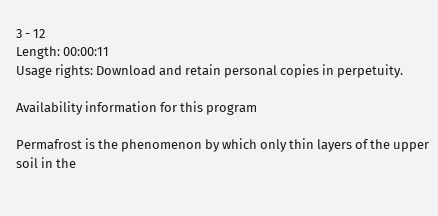3 - 12
Length: 00:00:11
Usage rights: Download and retain personal copies in perpetuity.

Availability information for this program

Permafrost is the phenomenon by which only thin layers of the upper soil in the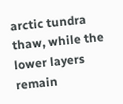arctic tundra thaw, while the lower layers remain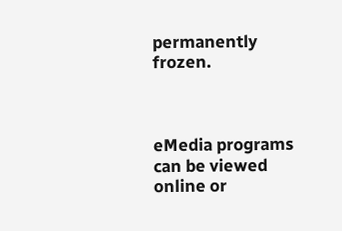permanently frozen.



eMedia programs can be viewed online or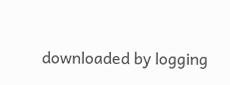downloaded by logging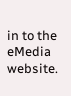in to the eMedia website.